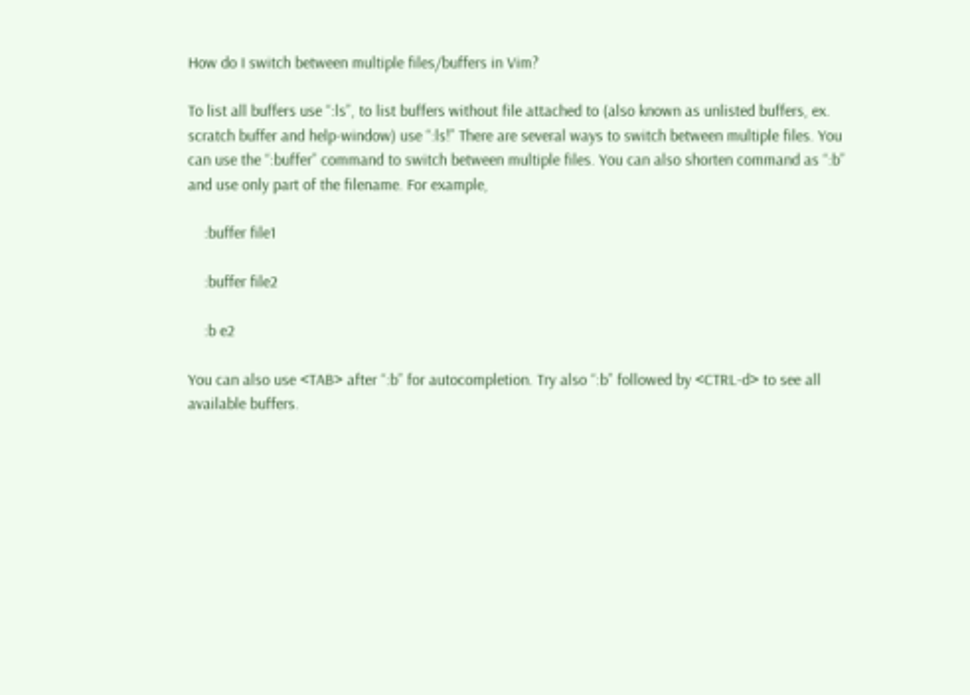How do I switch between multiple files/buffers in Vim?

To list all buffers use “:ls”, to list buffers without file attached to (also known as unlisted buffers, ex. scratch buffer and help-window) use “:ls!” There are several ways to switch between multiple files. You can use the “:buffer” command to switch between multiple files. You can also shorten command as “:b” and use only part of the filename. For example,

    :buffer file1

    :buffer file2

    :b e2

You can also use <TAB> after “:b” for autocompletion. Try also “:b” followed by <CTRL-d> to see all available buffers.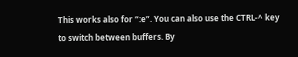This works also for “:e”. You can also use the CTRL-^ key to switch between buffers. By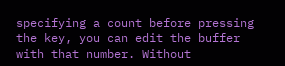specifying a count before pressing the key, you can edit the buffer with that number. Without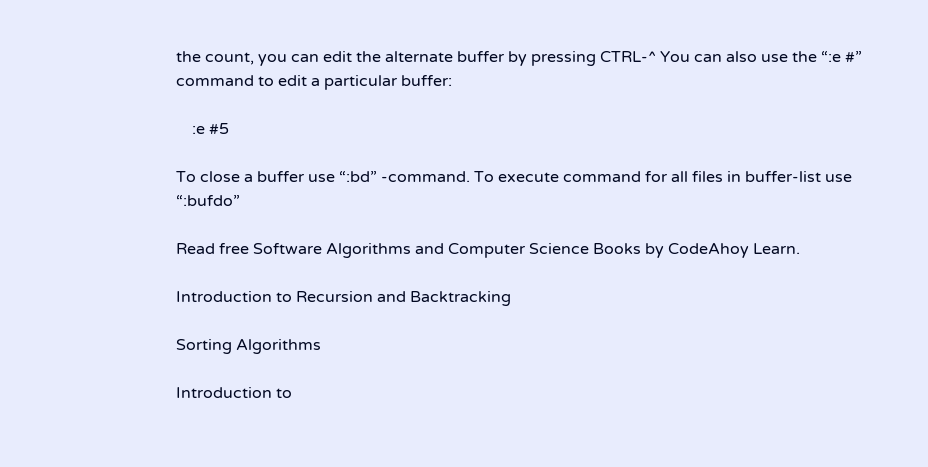the count, you can edit the alternate buffer by pressing CTRL-^ You can also use the “:e #” command to edit a particular buffer:

    :e #5

To close a buffer use “:bd” -command. To execute command for all files in buffer-list use “:bufdo”

Read free Software Algorithms and Computer Science Books by CodeAhoy Learn.

Introduction to Recursion and Backtracking

Sorting Algorithms

Introduction to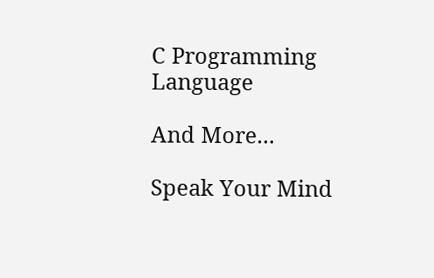C Programming Language

And More...

Speak Your Mind